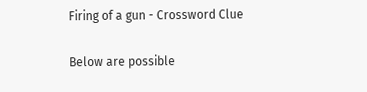Firing of a gun - Crossword Clue

Below are possible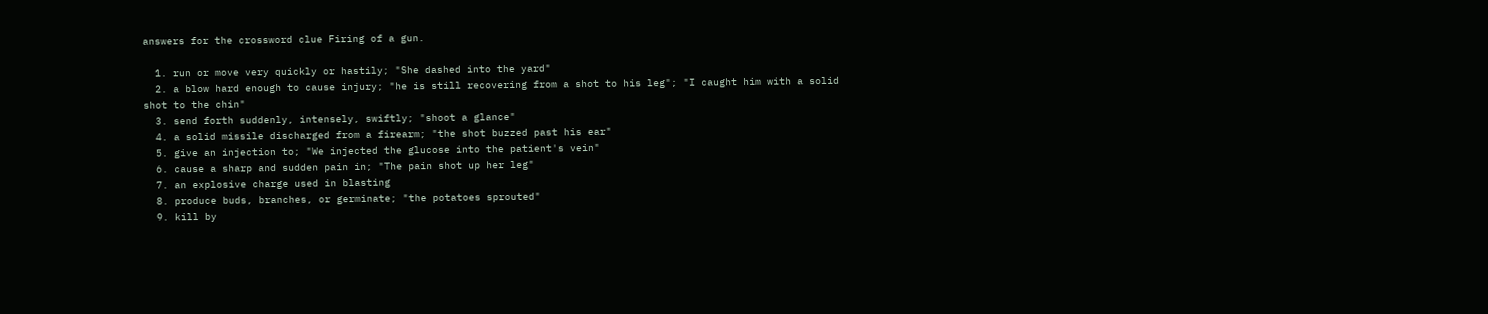answers for the crossword clue Firing of a gun.

  1. run or move very quickly or hastily; "She dashed into the yard"
  2. a blow hard enough to cause injury; "he is still recovering from a shot to his leg"; "I caught him with a solid shot to the chin"
  3. send forth suddenly, intensely, swiftly; "shoot a glance"
  4. a solid missile discharged from a firearm; "the shot buzzed past his ear"
  5. give an injection to; "We injected the glucose into the patient's vein"
  6. cause a sharp and sudden pain in; "The pain shot up her leg"
  7. an explosive charge used in blasting
  8. produce buds, branches, or germinate; "the potatoes sprouted"
  9. kill by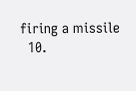firing a missile
  10.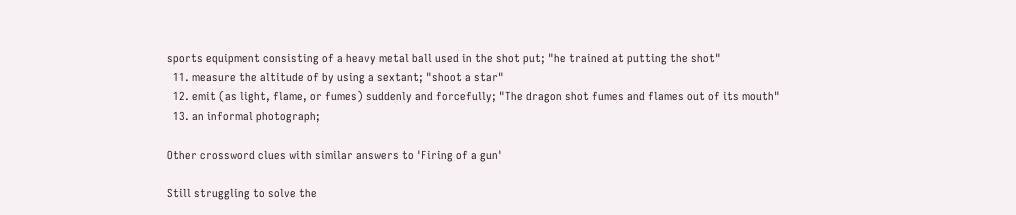sports equipment consisting of a heavy metal ball used in the shot put; "he trained at putting the shot"
  11. measure the altitude of by using a sextant; "shoot a star"
  12. emit (as light, flame, or fumes) suddenly and forcefully; "The dragon shot fumes and flames out of its mouth"
  13. an informal photograph;

Other crossword clues with similar answers to 'Firing of a gun'

Still struggling to solve the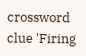crossword clue 'Firing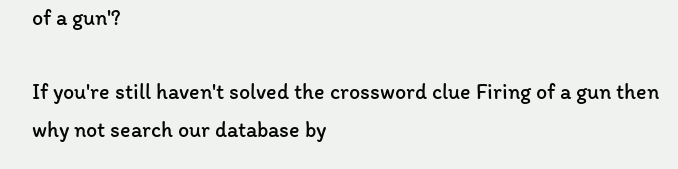of a gun'?

If you're still haven't solved the crossword clue Firing of a gun then why not search our database by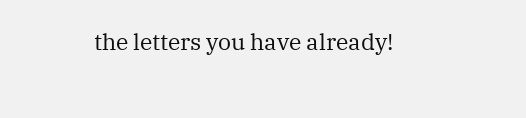the letters you have already!